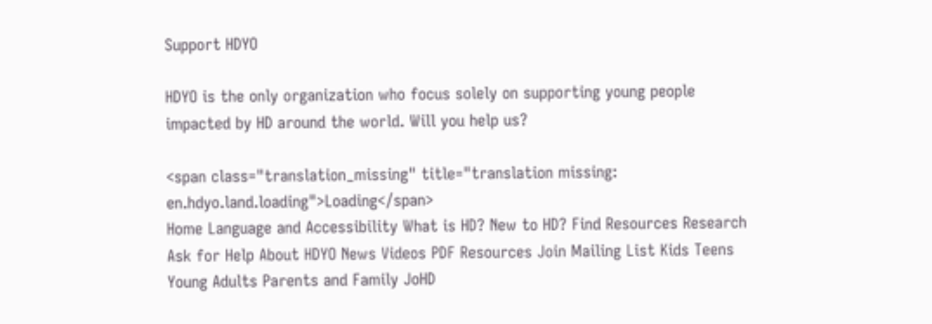Support HDYO

HDYO is the only organization who focus solely on supporting young people impacted by HD around the world. Will you help us?

<span class="translation_missing" title="translation missing: en.hdyo.land.loading">Loading</span>
Home Language and Accessibility What is HD? New to HD? Find Resources Research Ask for Help About HDYO News Videos PDF Resources Join Mailing List Kids Teens Young Adults Parents and Family JoHD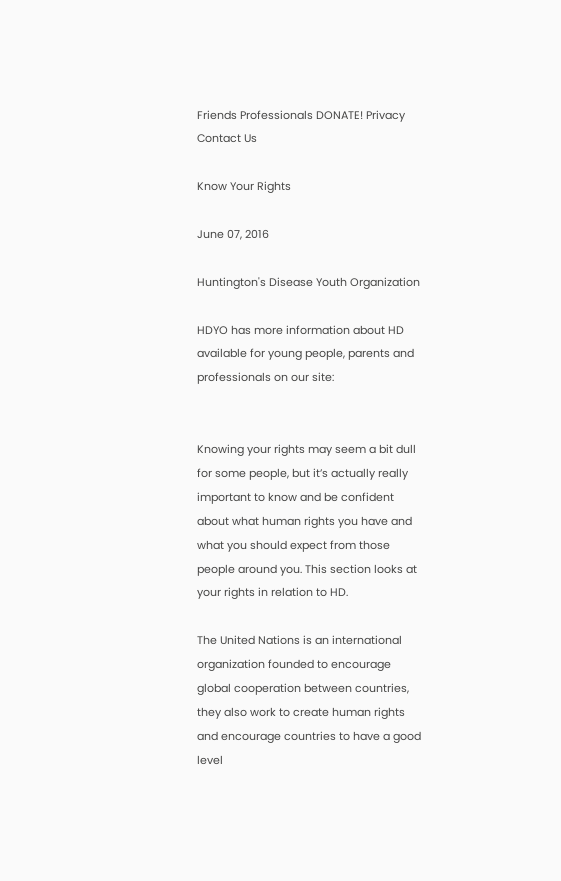Friends Professionals DONATE! Privacy Contact Us

Know Your Rights

June 07, 2016

Huntington's Disease Youth Organization

HDYO has more information about HD available for young people, parents and professionals on our site:


Knowing your rights may seem a bit dull for some people, but it’s actually really important to know and be confident about what human rights you have and what you should expect from those people around you. This section looks at your rights in relation to HD.

The United Nations is an international organization founded to encourage global cooperation between countries, they also work to create human rights and encourage countries to have a good level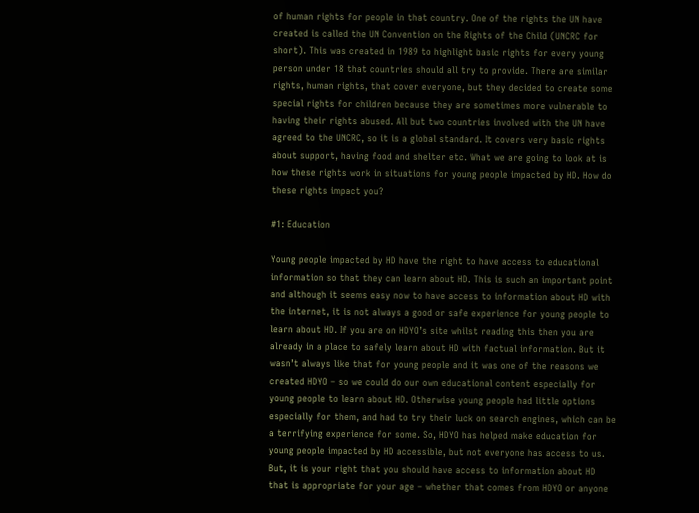of human rights for people in that country. One of the rights the UN have created is called the UN Convention on the Rights of the Child (UNCRC for short). This was created in 1989 to highlight basic rights for every young person under 18 that countries should all try to provide. There are similar rights, human rights, that cover everyone, but they decided to create some special rights for children because they are sometimes more vulnerable to having their rights abused. All but two countries involved with the UN have agreed to the UNCRC, so it is a global standard. It covers very basic rights about support, having food and shelter etc. What we are going to look at is how these rights work in situations for young people impacted by HD. How do these rights impact you?

#1: Education

Young people impacted by HD have the right to have access to educational information so that they can learn about HD. This is such an important point and although it seems easy now to have access to information about HD with the internet, it is not always a good or safe experience for young people to learn about HD. If you are on HDYO’s site whilst reading this then you are already in a place to safely learn about HD with factual information. But it wasn’t always like that for young people and it was one of the reasons we created HDYO – so we could do our own educational content especially for young people to learn about HD. Otherwise young people had little options especially for them, and had to try their luck on search engines, which can be a terrifying experience for some. So, HDYO has helped make education for young people impacted by HD accessible, but not everyone has access to us. But, it is your right that you should have access to information about HD that is appropriate for your age – whether that comes from HDYO or anyone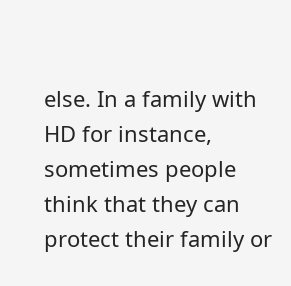else. In a family with HD for instance, sometimes people think that they can protect their family or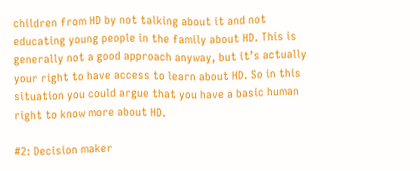children from HD by not talking about it and not educating young people in the family about HD. This is generally not a good approach anyway, but it’s actually your right to have access to learn about HD. So in this situation you could argue that you have a basic human right to know more about HD.

#2: Decision maker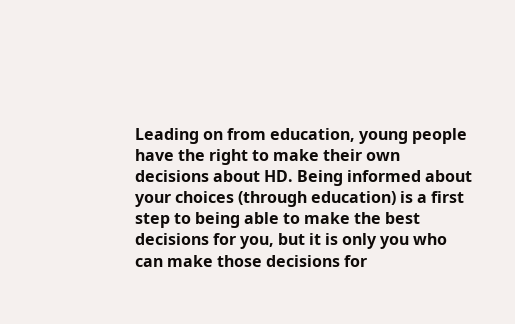Leading on from education, young people have the right to make their own decisions about HD. Being informed about your choices (through education) is a first step to being able to make the best decisions for you, but it is only you who can make those decisions for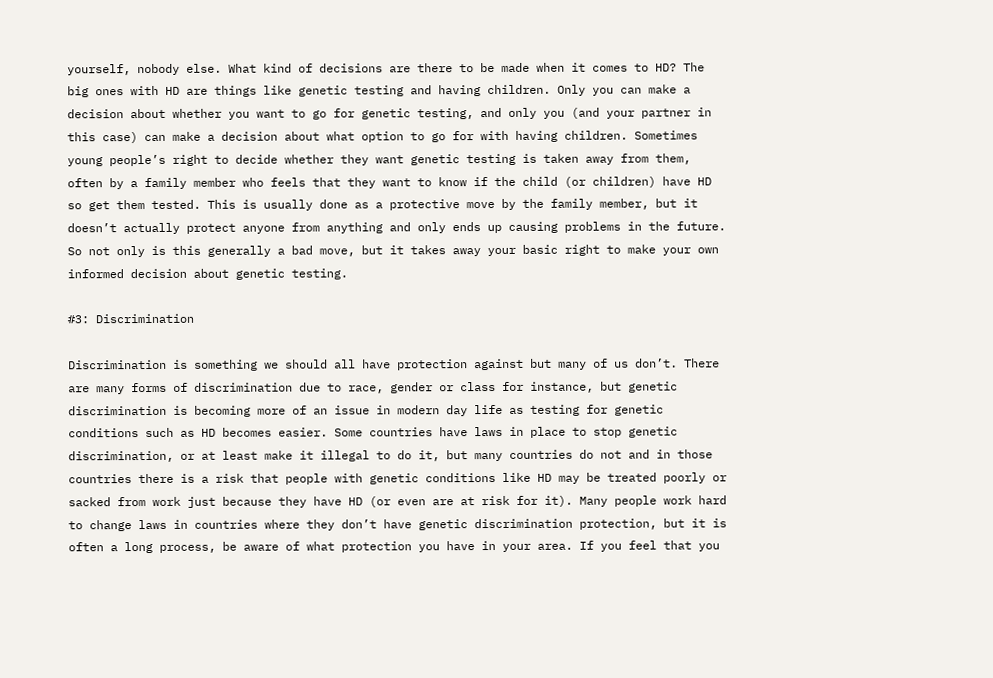yourself, nobody else. What kind of decisions are there to be made when it comes to HD? The big ones with HD are things like genetic testing and having children. Only you can make a decision about whether you want to go for genetic testing, and only you (and your partner in this case) can make a decision about what option to go for with having children. Sometimes young people’s right to decide whether they want genetic testing is taken away from them, often by a family member who feels that they want to know if the child (or children) have HD so get them tested. This is usually done as a protective move by the family member, but it doesn’t actually protect anyone from anything and only ends up causing problems in the future. So not only is this generally a bad move, but it takes away your basic right to make your own informed decision about genetic testing.

#3: Discrimination

Discrimination is something we should all have protection against but many of us don’t. There are many forms of discrimination due to race, gender or class for instance, but genetic discrimination is becoming more of an issue in modern day life as testing for genetic conditions such as HD becomes easier. Some countries have laws in place to stop genetic discrimination, or at least make it illegal to do it, but many countries do not and in those countries there is a risk that people with genetic conditions like HD may be treated poorly or sacked from work just because they have HD (or even are at risk for it). Many people work hard to change laws in countries where they don’t have genetic discrimination protection, but it is often a long process, be aware of what protection you have in your area. If you feel that you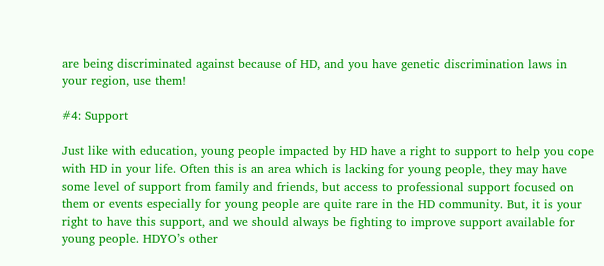are being discriminated against because of HD, and you have genetic discrimination laws in your region, use them!

#4: Support

Just like with education, young people impacted by HD have a right to support to help you cope with HD in your life. Often this is an area which is lacking for young people, they may have some level of support from family and friends, but access to professional support focused on them or events especially for young people are quite rare in the HD community. But, it is your right to have this support, and we should always be fighting to improve support available for young people. HDYO’s other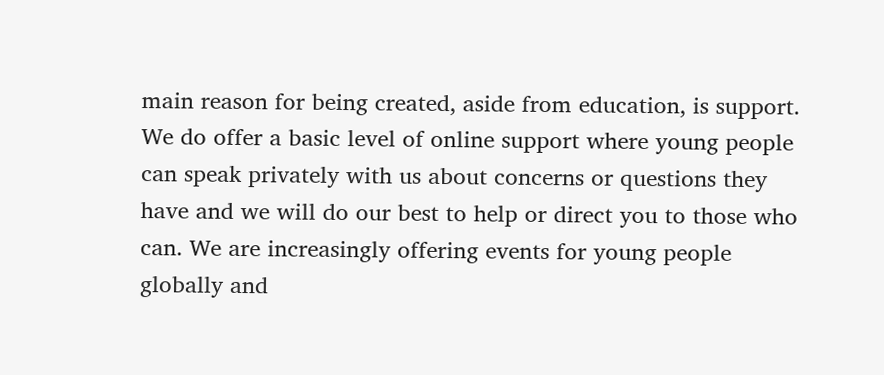main reason for being created, aside from education, is support. We do offer a basic level of online support where young people can speak privately with us about concerns or questions they have and we will do our best to help or direct you to those who can. We are increasingly offering events for young people globally and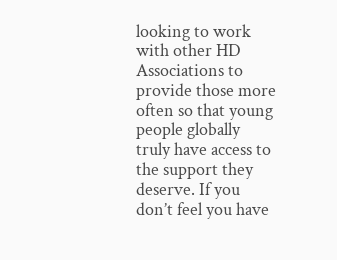looking to work with other HD Associations to provide those more often so that young people globally truly have access to the support they deserve. If you don’t feel you have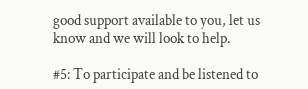good support available to you, let us know and we will look to help.

#5: To participate and be listened to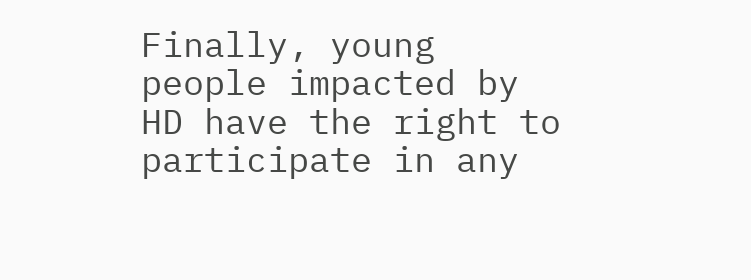Finally, young people impacted by HD have the right to participate in any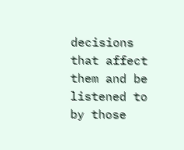decisions that affect them and be listened to by those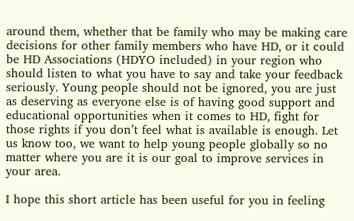around them, whether that be family who may be making care decisions for other family members who have HD, or it could be HD Associations (HDYO included) in your region who should listen to what you have to say and take your feedback seriously. Young people should not be ignored, you are just as deserving as everyone else is of having good support and educational opportunities when it comes to HD, fight for those rights if you don’t feel what is available is enough. Let us know too, we want to help young people globally so no matter where you are it is our goal to improve services in your area.

I hope this short article has been useful for you in feeling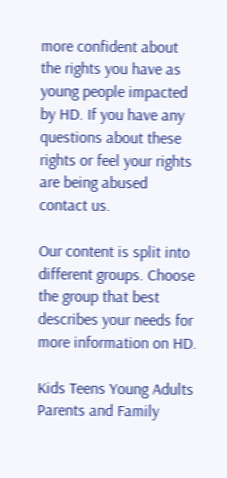more confident about the rights you have as young people impacted by HD. If you have any questions about these rights or feel your rights are being abused contact us.

Our content is split into different groups. Choose the group that best describes your needs for more information on HD.

Kids Teens Young Adults Parents and Family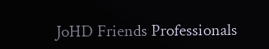JoHD Friends Professionals